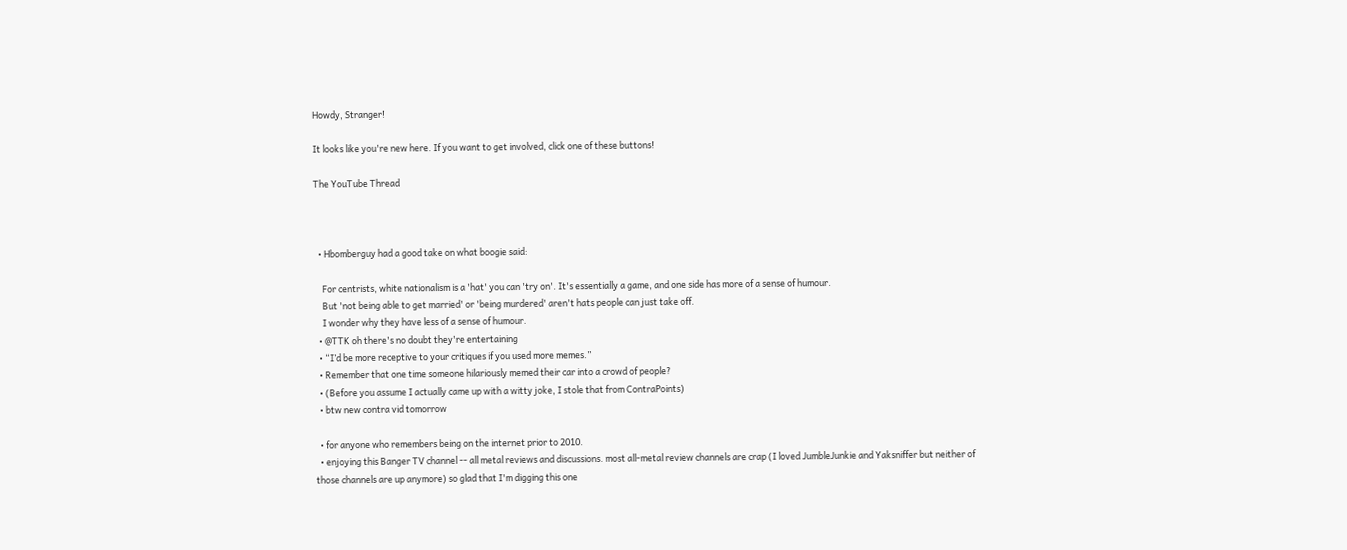Howdy, Stranger!

It looks like you're new here. If you want to get involved, click one of these buttons!

The YouTube Thread



  • Hbomberguy had a good take on what boogie said:

    For centrists, white nationalism is a 'hat' you can 'try on'. It's essentially a game, and one side has more of a sense of humour.
    But 'not being able to get married' or 'being murdered' aren't hats people can just take off.
    I wonder why they have less of a sense of humour.
  • @TTK oh there's no doubt they're entertaining
  • “I’d be more receptive to your critiques if you used more memes.”
  • Remember that one time someone hilariously memed their car into a crowd of people?
  • (Before you assume I actually came up with a witty joke, I stole that from ContraPoints)
  • btw new contra vid tomorrow

  • for anyone who remembers being on the internet prior to 2010.
  • enjoying this Banger TV channel -- all metal reviews and discussions. most all-metal review channels are crap (I loved JumbleJunkie and Yaksniffer but neither of those channels are up anymore) so glad that I'm digging this one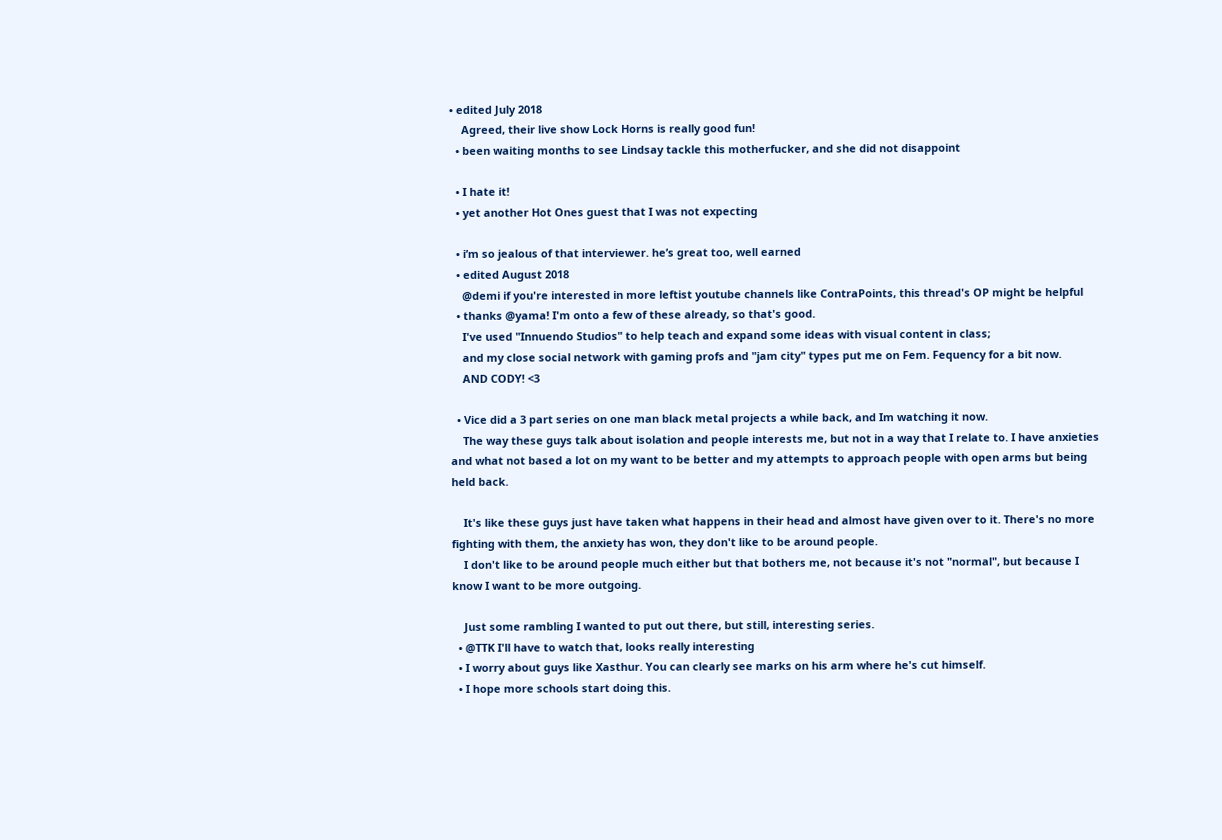• edited July 2018
    Agreed, their live show Lock Horns is really good fun!
  • been waiting months to see Lindsay tackle this motherfucker, and she did not disappoint

  • I hate it!
  • yet another Hot Ones guest that I was not expecting

  • i’m so jealous of that interviewer. he’s great too, well earned
  • edited August 2018
    @demi if you're interested in more leftist youtube channels like ContraPoints, this thread's OP might be helpful
  • thanks @yama! I'm onto a few of these already, so that's good.
    I've used "Innuendo Studios" to help teach and expand some ideas with visual content in class;
    and my close social network with gaming profs and "jam city" types put me on Fem. Fequency for a bit now.
    AND CODY! <3

  • Vice did a 3 part series on one man black metal projects a while back, and Im watching it now.
    The way these guys talk about isolation and people interests me, but not in a way that I relate to. I have anxieties and what not based a lot on my want to be better and my attempts to approach people with open arms but being held back.

    It's like these guys just have taken what happens in their head and almost have given over to it. There's no more fighting with them, the anxiety has won, they don't like to be around people.
    I don't like to be around people much either but that bothers me, not because it's not "normal", but because I know I want to be more outgoing.

    Just some rambling I wanted to put out there, but still, interesting series.
  • @TTK I'll have to watch that, looks really interesting
  • I worry about guys like Xasthur. You can clearly see marks on his arm where he's cut himself.
  • I hope more schools start doing this.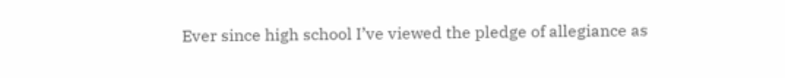Ever since high school I’ve viewed the pledge of allegiance as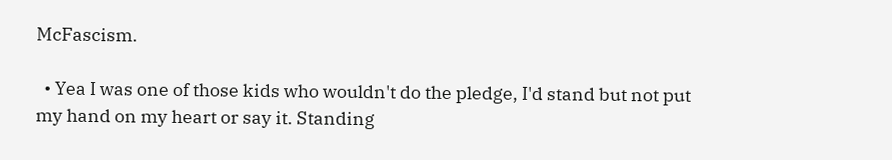McFascism.

  • Yea I was one of those kids who wouldn't do the pledge, I'd stand but not put my hand on my heart or say it. Standing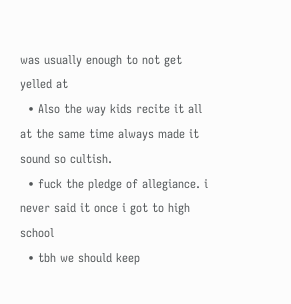was usually enough to not get yelled at
  • Also the way kids recite it all at the same time always made it sound so cultish.
  • fuck the pledge of allegiance. i never said it once i got to high school
  • tbh we should keep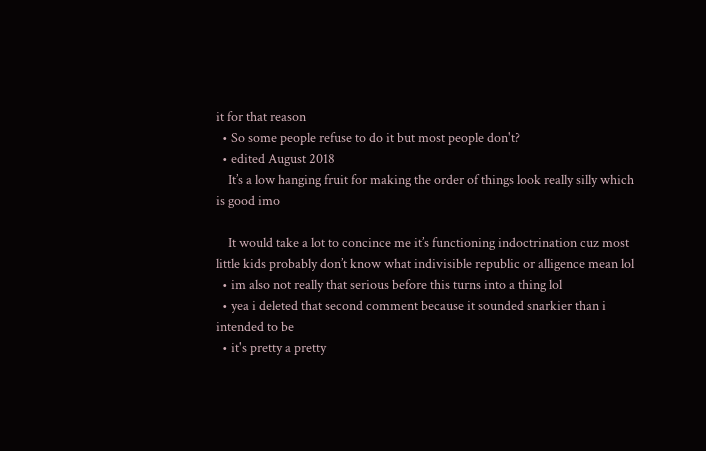it for that reason
  • So some people refuse to do it but most people don't?
  • edited August 2018
    It’s a low hanging fruit for making the order of things look really silly which is good imo

    It would take a lot to concince me it’s functioning indoctrination cuz most little kids probably don’t know what indivisible republic or alligence mean lol
  • im also not really that serious before this turns into a thing lol
  • yea i deleted that second comment because it sounded snarkier than i intended to be
  • it's pretty a pretty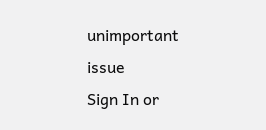unimportant issue
Sign In or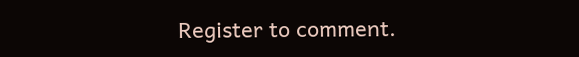Register to comment.